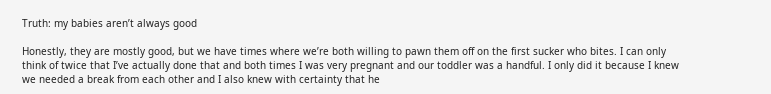Truth: my babies aren’t always good

Honestly, they are mostly good, but we have times where we’re both willing to pawn them off on the first sucker who bites. I can only think of twice that I’ve actually done that and both times I was very pregnant and our toddler was a handful. I only did it because I knew we needed a break from each other and I also knew with certainty that he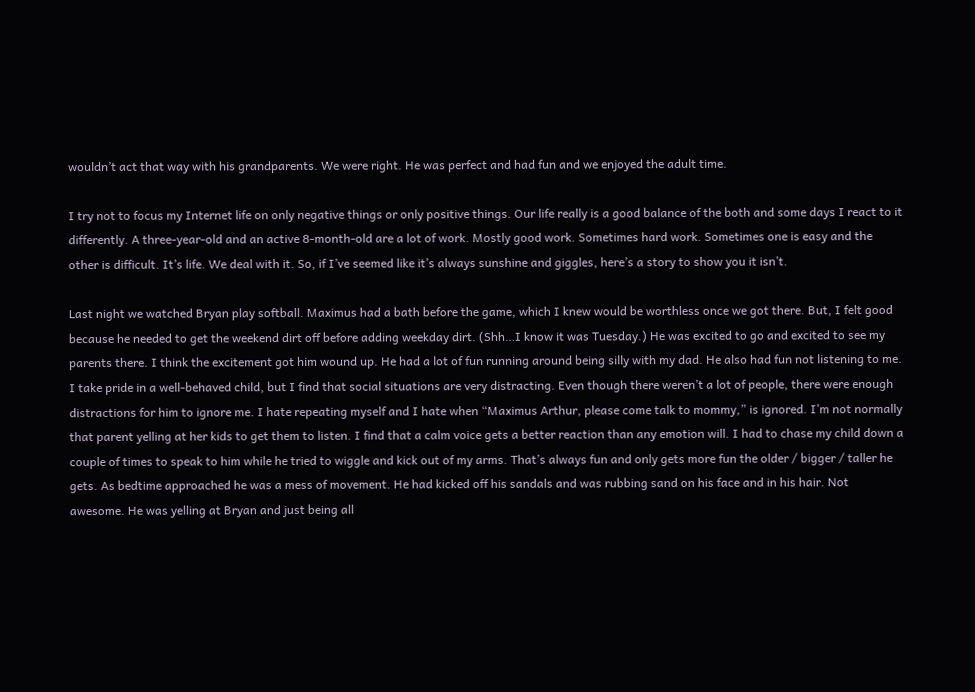wouldn’t act that way with his grandparents. We were right. He was perfect and had fun and we enjoyed the adult time.

I try not to focus my Internet life on only negative things or only positive things. Our life really is a good balance of the both and some days I react to it differently. A three-year-old and an active 8-month-old are a lot of work. Mostly good work. Sometimes hard work. Sometimes one is easy and the other is difficult. It’s life. We deal with it. So, if I’ve seemed like it’s always sunshine and giggles, here’s a story to show you it isn’t.

Last night we watched Bryan play softball. Maximus had a bath before the game, which I knew would be worthless once we got there. But, I felt good because he needed to get the weekend dirt off before adding weekday dirt. (Shh…I know it was Tuesday.) He was excited to go and excited to see my parents there. I think the excitement got him wound up. He had a lot of fun running around being silly with my dad. He also had fun not listening to me. I take pride in a well-behaved child, but I find that social situations are very distracting. Even though there weren’t a lot of people, there were enough distractions for him to ignore me. I hate repeating myself and I hate when “Maximus Arthur, please come talk to mommy,” is ignored. I’m not normally that parent yelling at her kids to get them to listen. I find that a calm voice gets a better reaction than any emotion will. I had to chase my child down a couple of times to speak to him while he tried to wiggle and kick out of my arms. That’s always fun and only gets more fun the older / bigger / taller he gets. As bedtime approached he was a mess of movement. He had kicked off his sandals and was rubbing sand on his face and in his hair. Not awesome. He was yelling at Bryan and just being all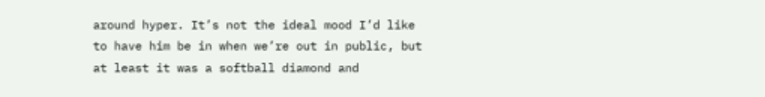around hyper. It’s not the ideal mood I’d like to have him be in when we’re out in public, but at least it was a softball diamond and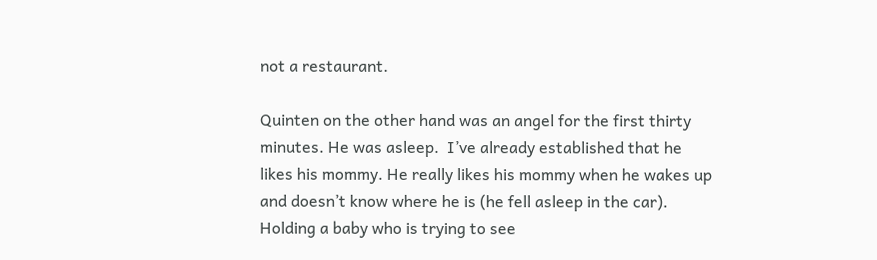not a restaurant.

Quinten on the other hand was an angel for the first thirty minutes. He was asleep.  I’ve already established that he likes his mommy. He really likes his mommy when he wakes up and doesn’t know where he is (he fell asleep in the car). Holding a baby who is trying to see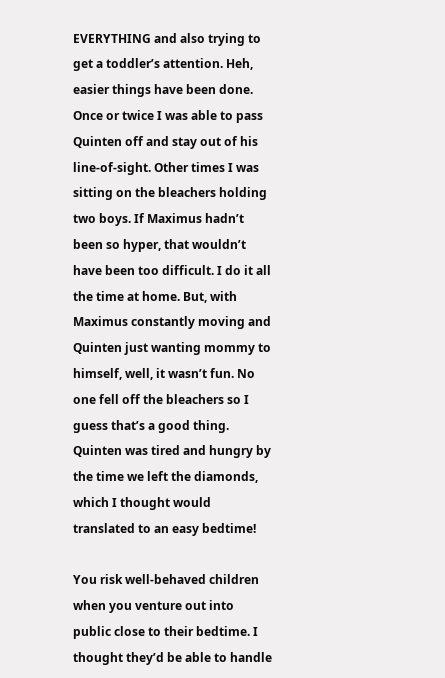EVERYTHING and also trying to get a toddler’s attention. Heh, easier things have been done. Once or twice I was able to pass Quinten off and stay out of his line-of-sight. Other times I was sitting on the bleachers holding two boys. If Maximus hadn’t been so hyper, that wouldn’t have been too difficult. I do it all the time at home. But, with Maximus constantly moving and Quinten just wanting mommy to himself, well, it wasn’t fun. No one fell off the bleachers so I guess that’s a good thing. Quinten was tired and hungry by the time we left the diamonds, which I thought would translated to an easy bedtime!

You risk well-behaved children when you venture out into public close to their bedtime. I thought they’d be able to handle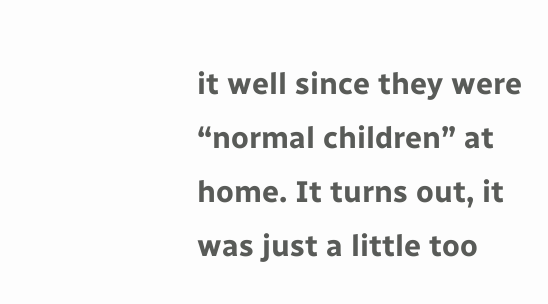it well since they were “normal children” at home. It turns out, it was just a little too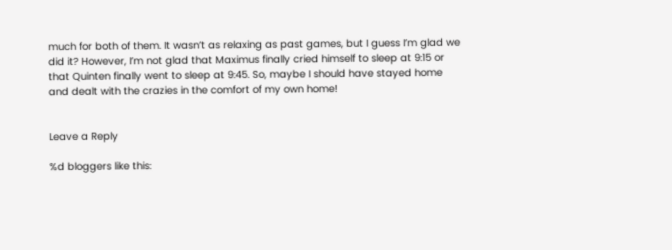much for both of them. It wasn’t as relaxing as past games, but I guess I’m glad we did it? However, I’m not glad that Maximus finally cried himself to sleep at 9:15 or that Quinten finally went to sleep at 9:45. So, maybe I should have stayed home and dealt with the crazies in the comfort of my own home!


Leave a Reply

%d bloggers like this: